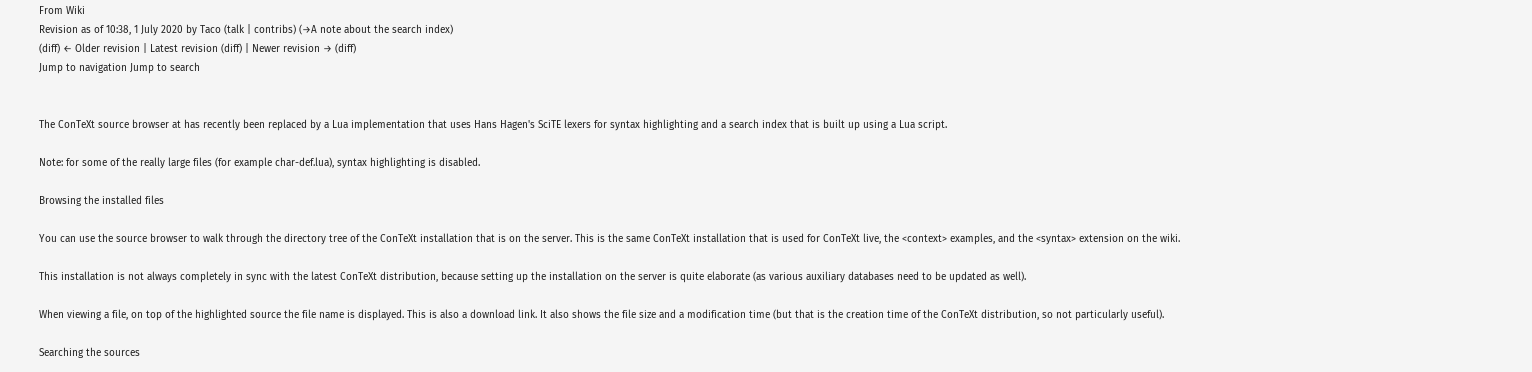From Wiki
Revision as of 10:38, 1 July 2020 by Taco (talk | contribs) (→A note about the search index)
(diff) ← Older revision | Latest revision (diff) | Newer revision → (diff)
Jump to navigation Jump to search


The ConTeXt source browser at has recently been replaced by a Lua implementation that uses Hans Hagen's SciTE lexers for syntax highlighting and a search index that is built up using a Lua script.

Note: for some of the really large files (for example char-def.lua), syntax highlighting is disabled.

Browsing the installed files

You can use the source browser to walk through the directory tree of the ConTeXt installation that is on the server. This is the same ConTeXt installation that is used for ConTeXt live, the <context> examples, and the <syntax> extension on the wiki.

This installation is not always completely in sync with the latest ConTeXt distribution, because setting up the installation on the server is quite elaborate (as various auxiliary databases need to be updated as well).

When viewing a file, on top of the highlighted source the file name is displayed. This is also a download link. It also shows the file size and a modification time (but that is the creation time of the ConTeXt distribution, so not particularly useful).

Searching the sources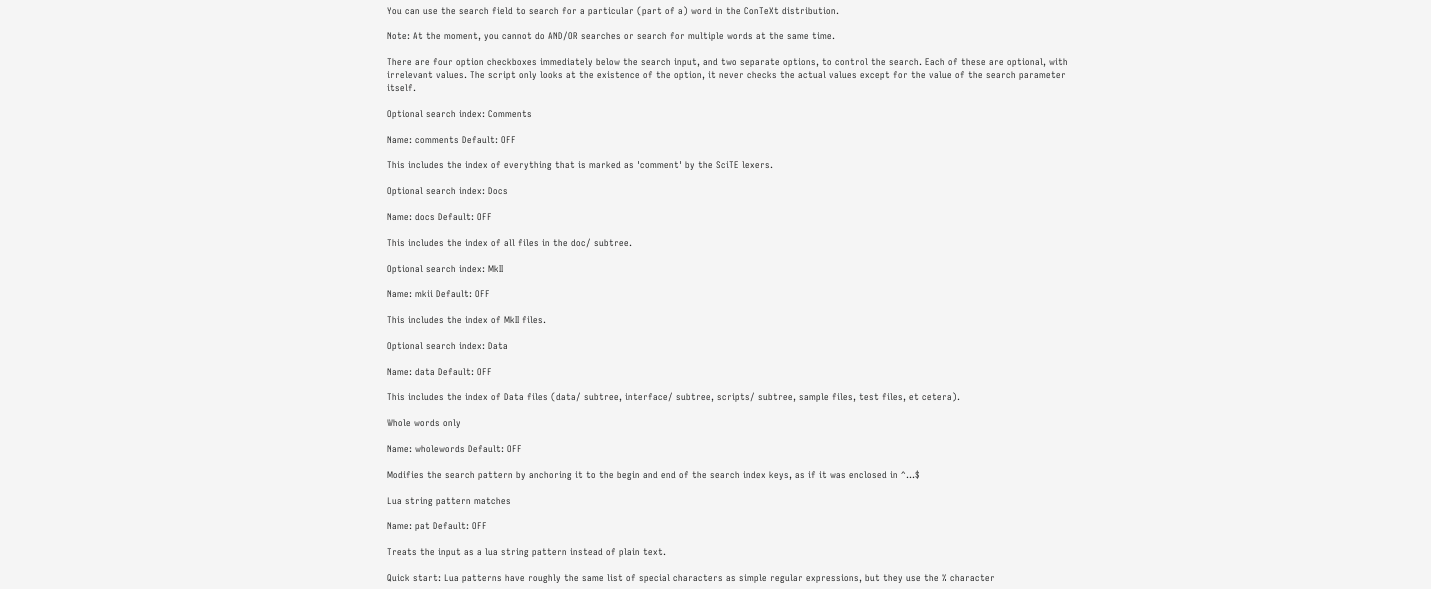You can use the search field to search for a particular (part of a) word in the ConTeXt distribution.

Note: At the moment, you cannot do AND/OR searches or search for multiple words at the same time.

There are four option checkboxes immediately below the search input, and two separate options, to control the search. Each of these are optional, with irrelevant values. The script only looks at the existence of the option, it never checks the actual values except for the value of the search parameter itself.

Optional search index: Comments

Name: comments Default: OFF

This includes the index of everything that is marked as 'comment' by the SciTE lexers.

Optional search index: Docs

Name: docs Default: OFF

This includes the index of all files in the doc/ subtree.

Optional search index: MkII

Name: mkii Default: OFF

This includes the index of MkII files.

Optional search index: Data

Name: data Default: OFF

This includes the index of Data files (data/ subtree, interface/ subtree, scripts/ subtree, sample files, test files, et cetera).

Whole words only

Name: wholewords Default: OFF

Modifies the search pattern by anchoring it to the begin and end of the search index keys, as if it was enclosed in ^...$

Lua string pattern matches

Name: pat Default: OFF

Treats the input as a lua string pattern instead of plain text.

Quick start: Lua patterns have roughly the same list of special characters as simple regular expressions, but they use the % character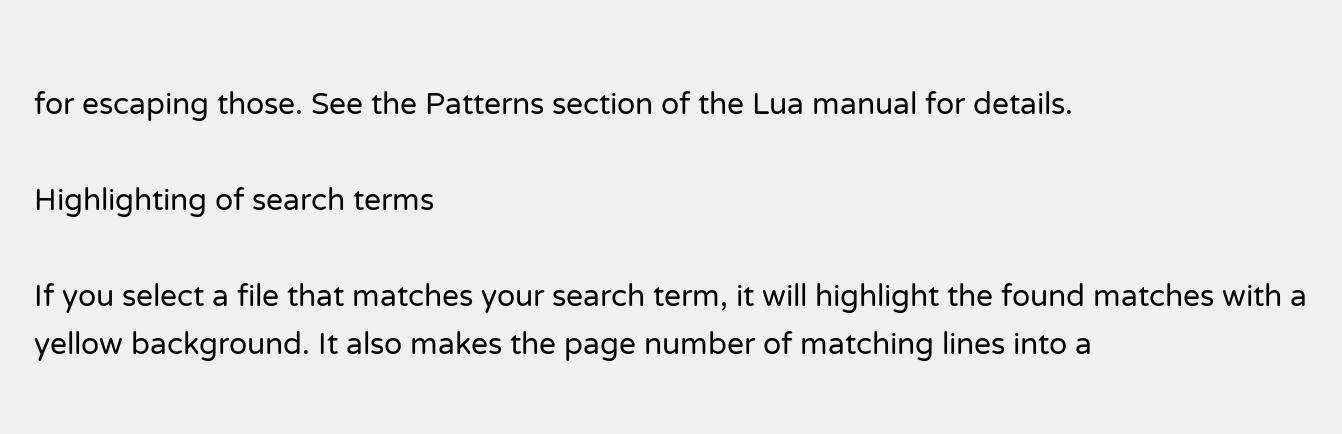for escaping those. See the Patterns section of the Lua manual for details.

Highlighting of search terms

If you select a file that matches your search term, it will highlight the found matches with a yellow background. It also makes the page number of matching lines into a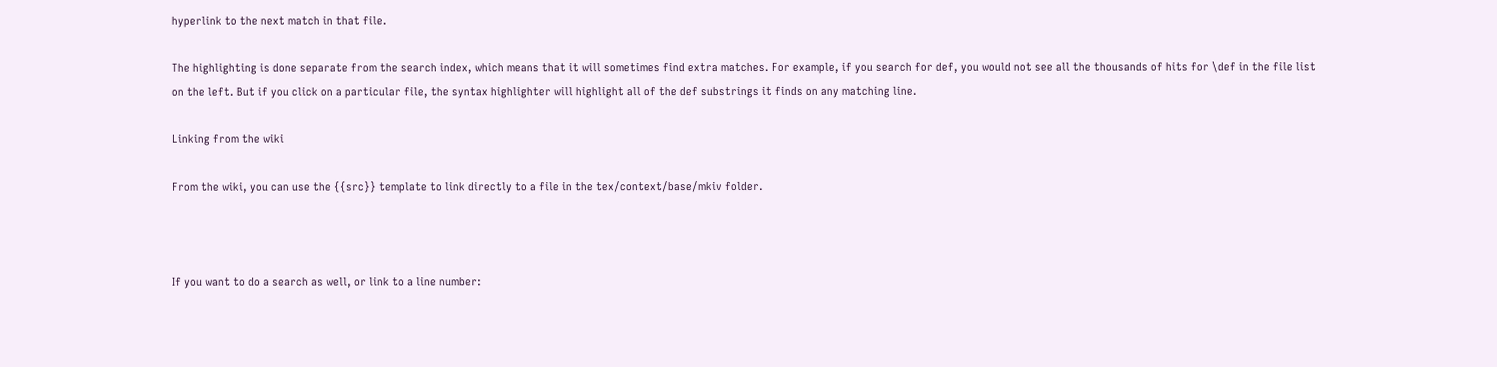hyperlink to the next match in that file.

The highlighting is done separate from the search index, which means that it will sometimes find extra matches. For example, if you search for def, you would not see all the thousands of hits for \def in the file list on the left. But if you click on a particular file, the syntax highlighter will highlight all of the def substrings it finds on any matching line.

Linking from the wiki

From the wiki, you can use the {{src}} template to link directly to a file in the tex/context/base/mkiv folder.



If you want to do a search as well, or link to a line number: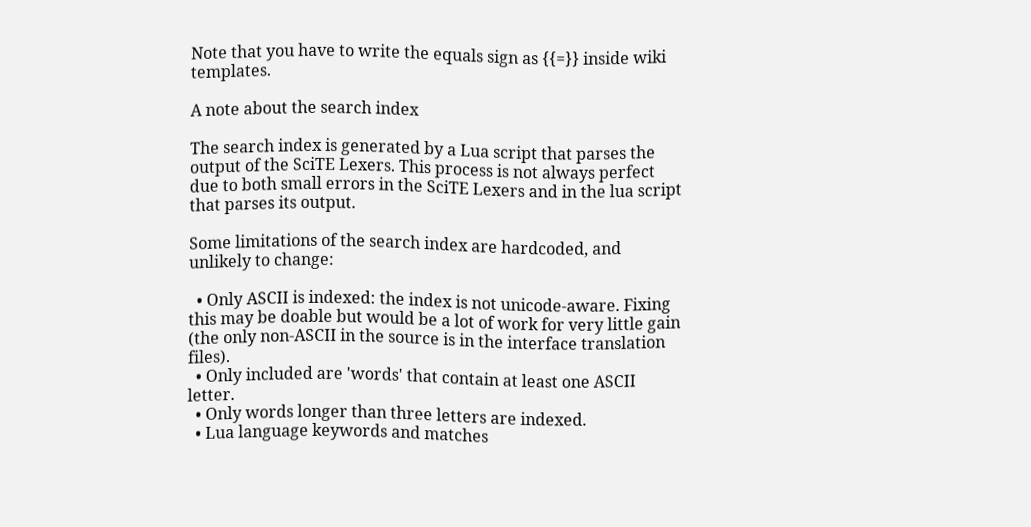Note that you have to write the equals sign as {{=}} inside wiki templates.

A note about the search index

The search index is generated by a Lua script that parses the output of the SciTE Lexers. This process is not always perfect due to both small errors in the SciTE Lexers and in the lua script that parses its output.

Some limitations of the search index are hardcoded, and unlikely to change:

  • Only ASCII is indexed: the index is not unicode-aware. Fixing this may be doable but would be a lot of work for very little gain (the only non-ASCII in the source is in the interface translation files).
  • Only included are 'words' that contain at least one ASCII letter.
  • Only words longer than three letters are indexed.
  • Lua language keywords and matches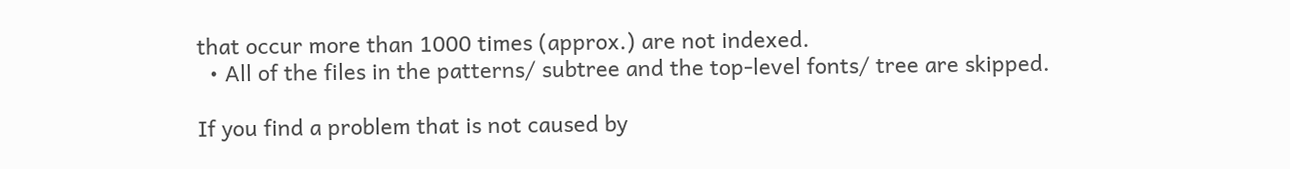that occur more than 1000 times (approx.) are not indexed.
  • All of the files in the patterns/ subtree and the top-level fonts/ tree are skipped.

If you find a problem that is not caused by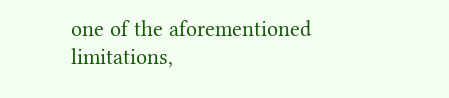one of the aforementioned limitations,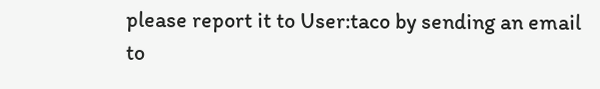please report it to User:taco by sending an email to